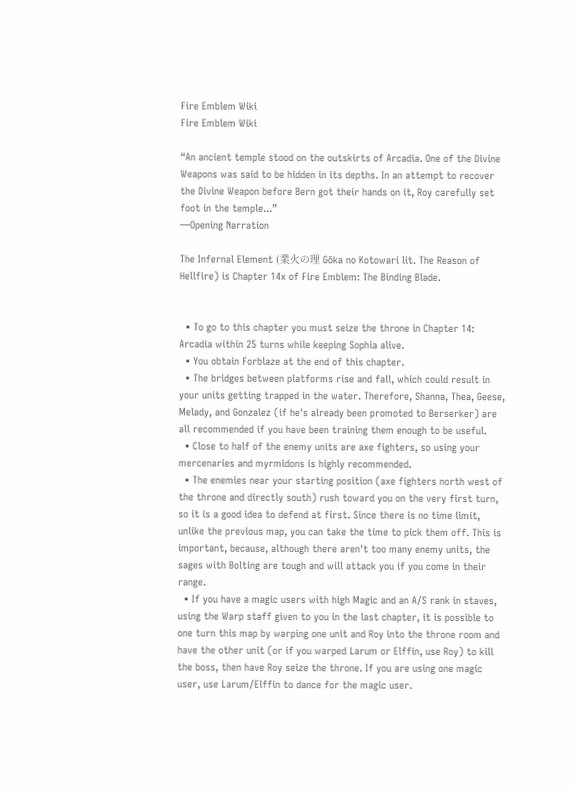Fire Emblem Wiki
Fire Emblem Wiki

“An ancient temple stood on the outskirts of Arcadia. One of the Divine Weapons was said to be hidden in its depths. In an attempt to recover the Divine Weapon before Bern got their hands on it, Roy carefully set foot in the temple...”
—Opening Narration

The Infernal Element (業火の理 Gōka no Kotowari lit. The Reason of Hellfire) is Chapter 14x of Fire Emblem: The Binding Blade.


  • To go to this chapter you must seize the throne in Chapter 14: Arcadia within 25 turns while keeping Sophia alive.
  • You obtain Forblaze at the end of this chapter.
  • The bridges between platforms rise and fall, which could result in your units getting trapped in the water. Therefore, Shanna, Thea, Geese, Melady, and Gonzalez (if he's already been promoted to Berserker) are all recommended if you have been training them enough to be useful.
  • Close to half of the enemy units are axe fighters, so using your mercenaries and myrmidons is highly recommended.
  • The enemies near your starting position (axe fighters north west of the throne and directly south) rush toward you on the very first turn, so it is a good idea to defend at first. Since there is no time limit, unlike the previous map, you can take the time to pick them off. This is important, because, although there aren't too many enemy units, the sages with Bolting are tough and will attack you if you come in their range.
  • If you have a magic users with high Magic and an A/S rank in staves, using the Warp staff given to you in the last chapter, it is possible to one turn this map by warping one unit and Roy into the throne room and have the other unit (or if you warped Larum or Elffin, use Roy) to kill the boss, then have Roy seize the throne. If you are using one magic user, use Larum/Elffin to dance for the magic user.